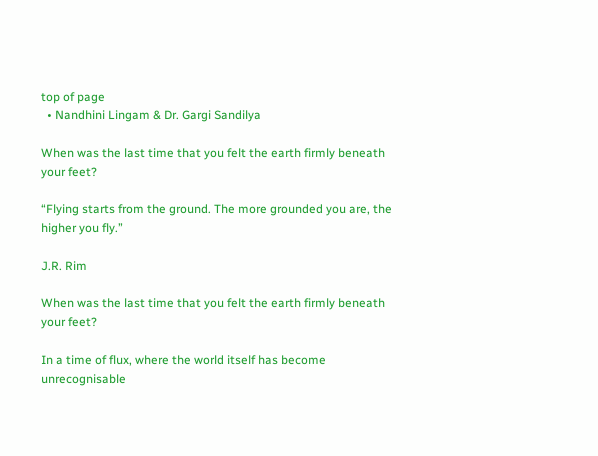top of page
  • Nandhini Lingam & Dr. Gargi Sandilya

When was the last time that you felt the earth firmly beneath your feet?

“Flying starts from the ground. The more grounded you are, the higher you fly.”

J.R. Rim

When was the last time that you felt the earth firmly beneath your feet?

In a time of flux, where the world itself has become unrecognisable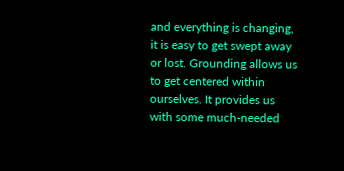and everything is changing, it is easy to get swept away or lost. Grounding allows us to get centered within ourselves. It provides us with some much-needed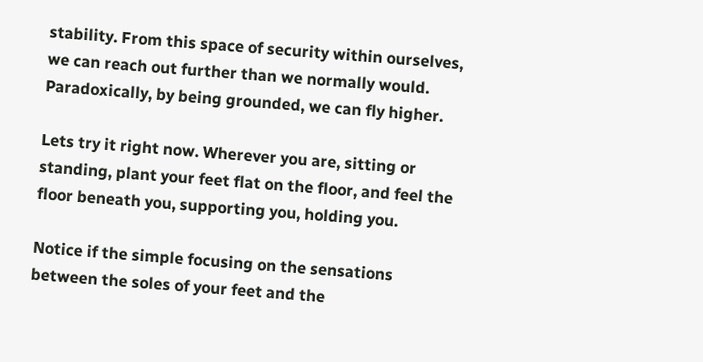stability. From this space of security within ourselves, we can reach out further than we normally would. Paradoxically, by being grounded, we can fly higher.

Lets try it right now. Wherever you are, sitting or standing, plant your feet flat on the floor, and feel the floor beneath you, supporting you, holding you.

Notice if the simple focusing on the sensations between the soles of your feet and the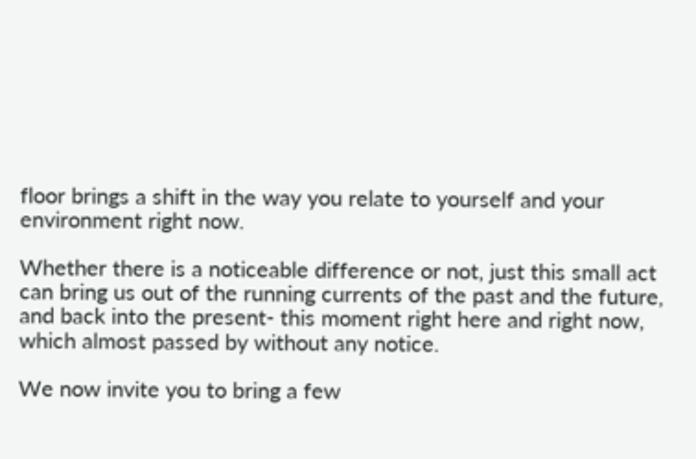floor brings a shift in the way you relate to yourself and your environment right now.

Whether there is a noticeable difference or not, just this small act can bring us out of the running currents of the past and the future, and back into the present- this moment right here and right now, which almost passed by without any notice.

We now invite you to bring a few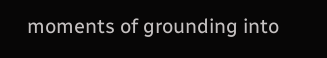moments of grounding into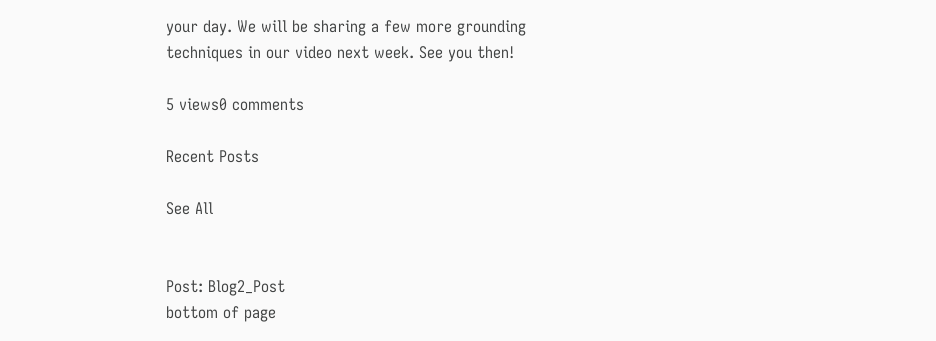your day. We will be sharing a few more grounding techniques in our video next week. See you then!

5 views0 comments

Recent Posts

See All


Post: Blog2_Post
bottom of page